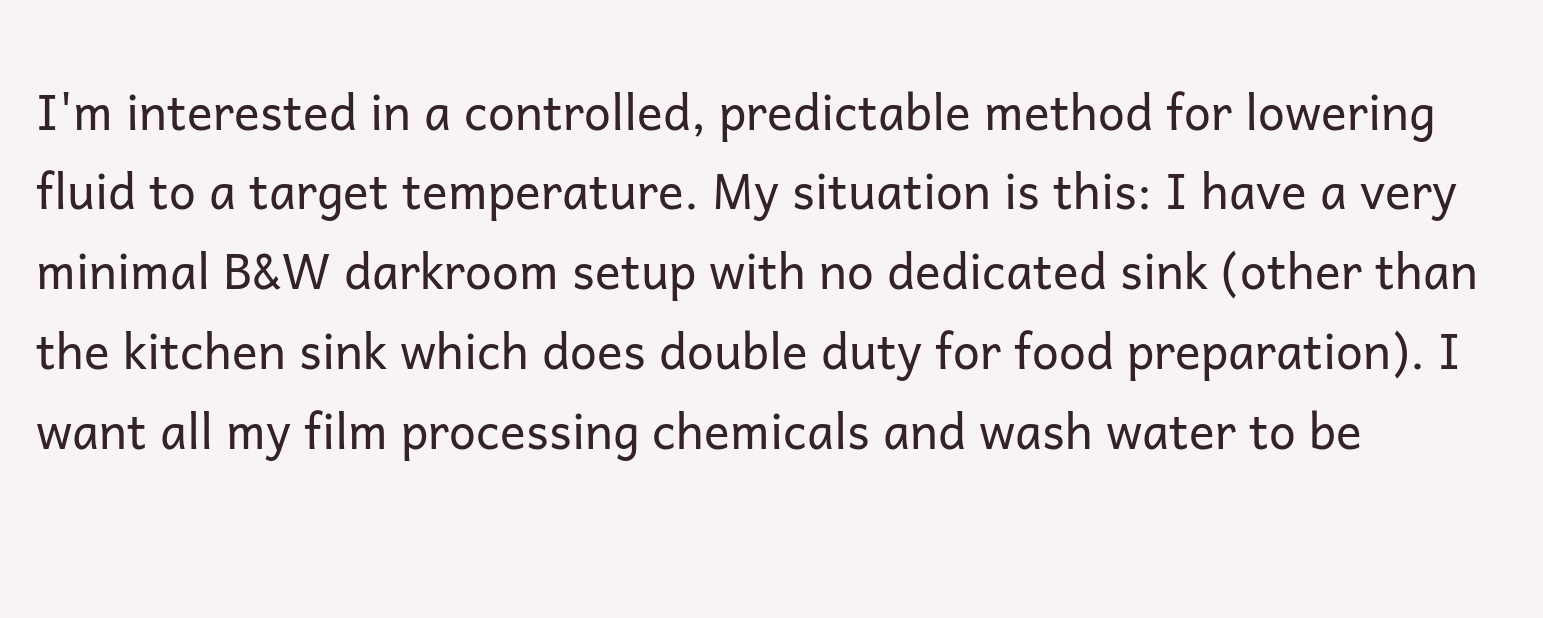I'm interested in a controlled, predictable method for lowering fluid to a target temperature. My situation is this: I have a very minimal B&W darkroom setup with no dedicated sink (other than the kitchen sink which does double duty for food preparation). I want all my film processing chemicals and wash water to be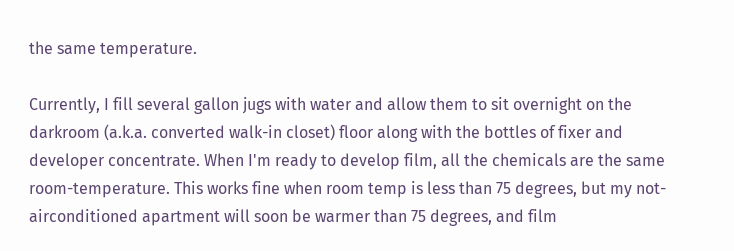the same temperature.

Currently, I fill several gallon jugs with water and allow them to sit overnight on the darkroom (a.k.a. converted walk-in closet) floor along with the bottles of fixer and developer concentrate. When I'm ready to develop film, all the chemicals are the same room-temperature. This works fine when room temp is less than 75 degrees, but my not-airconditioned apartment will soon be warmer than 75 degrees, and film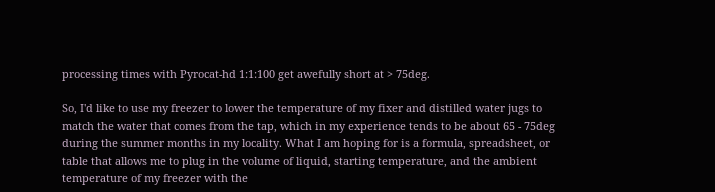processing times with Pyrocat-hd 1:1:100 get awefully short at > 75deg.

So, I'd like to use my freezer to lower the temperature of my fixer and distilled water jugs to match the water that comes from the tap, which in my experience tends to be about 65 - 75deg during the summer months in my locality. What I am hoping for is a formula, spreadsheet, or table that allows me to plug in the volume of liquid, starting temperature, and the ambient temperature of my freezer with the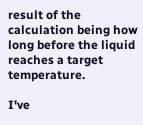result of the calculation being how long before the liquid reaches a target temperature.

I've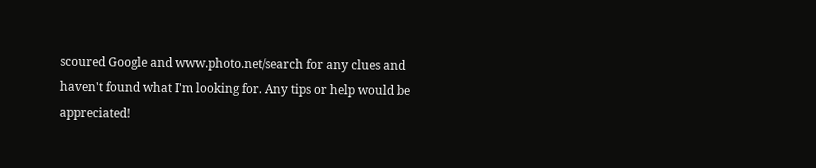scoured Google and www.photo.net/search for any clues and haven't found what I'm looking for. Any tips or help would be appreciated!